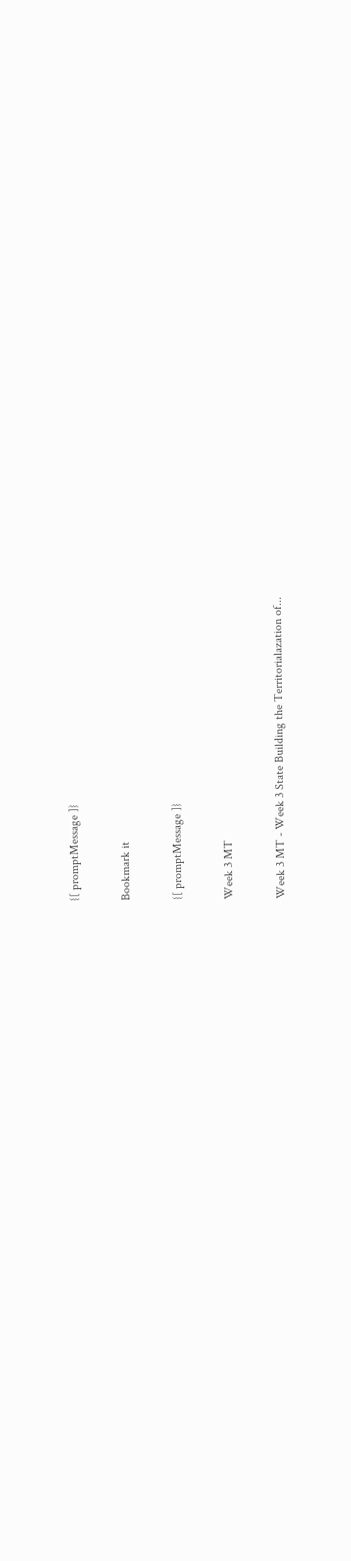{[ promptMessage ]}

Bookmark it

{[ promptMessage ]}

Week 3 MT

Week 3 MT - Week 3 State Building the Territorialazation of...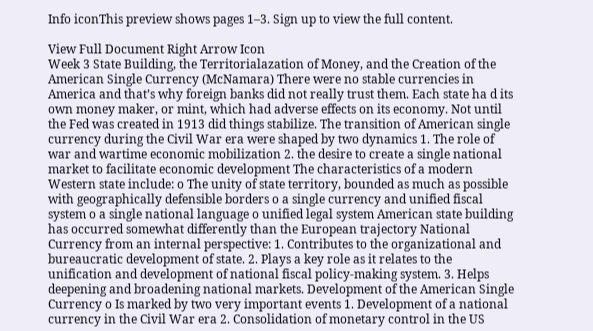Info iconThis preview shows pages 1–3. Sign up to view the full content.

View Full Document Right Arrow Icon
Week 3 State Building, the Territorialazation of Money, and the Creation of the American Single Currency (McNamara) There were no stable currencies in America and that’s why foreign banks did not really trust them. Each state ha d its own money maker, or mint, which had adverse effects on its economy. Not until the Fed was created in 1913 did things stabilize. The transition of American single currency during the Civil War era were shaped by two dynamics 1. The role of war and wartime economic mobilization 2. the desire to create a single national market to facilitate economic development The characteristics of a modern Western state include: o The unity of state territory, bounded as much as possible with geographically defensible borders o a single currency and unified fiscal system o a single national language o unified legal system American state building has occurred somewhat differently than the European trajectory National Currency from an internal perspective: 1. Contributes to the organizational and bureaucratic development of state. 2. Plays a key role as it relates to the unification and development of national fiscal policy-making system. 3. Helps deepening and broadening national markets. Development of the American Single Currency o Is marked by two very important events 1. Development of a national currency in the Civil War era 2. Consolidation of monetary control in the US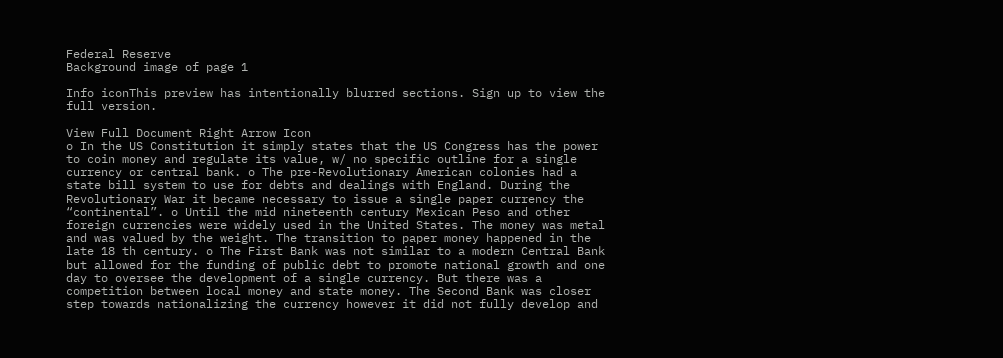Federal Reserve
Background image of page 1

Info iconThis preview has intentionally blurred sections. Sign up to view the full version.

View Full Document Right Arrow Icon
o In the US Constitution it simply states that the US Congress has the power to coin money and regulate its value, w/ no specific outline for a single currency or central bank. o The pre-Revolutionary American colonies had a state bill system to use for debts and dealings with England. During the Revolutionary War it became necessary to issue a single paper currency the “continental”. o Until the mid nineteenth century Mexican Peso and other foreign currencies were widely used in the United States. The money was metal and was valued by the weight. The transition to paper money happened in the late 18 th century. o The First Bank was not similar to a modern Central Bank but allowed for the funding of public debt to promote national growth and one day to oversee the development of a single currency. But there was a competition between local money and state money. The Second Bank was closer step towards nationalizing the currency however it did not fully develop and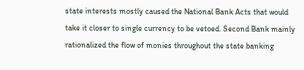state interests mostly caused the National Bank Acts that would take it closer to single currency to be vetoed. Second Bank mainly rationalized the flow of monies throughout the state banking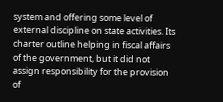system and offering some level of external discipline on state activities. Its charter outline helping in fiscal affairs of the government, but it did not assign responsibility for the provision of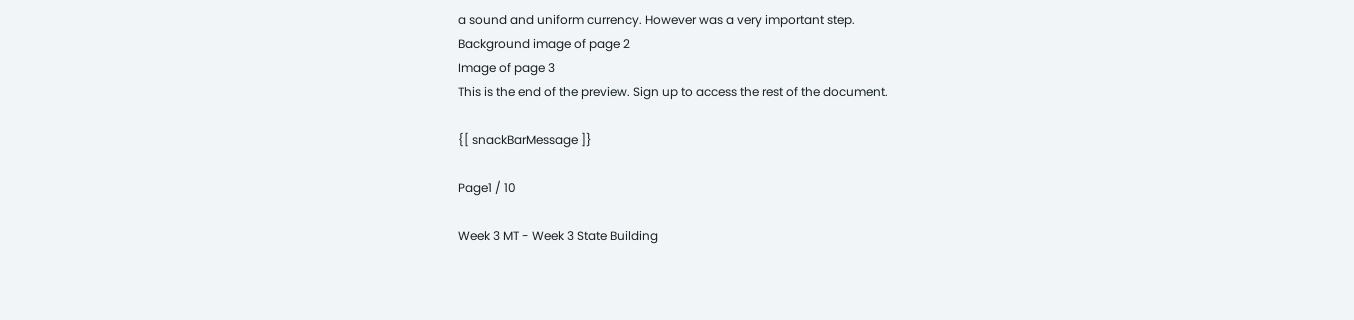a sound and uniform currency. However was a very important step.
Background image of page 2
Image of page 3
This is the end of the preview. Sign up to access the rest of the document.

{[ snackBarMessage ]}

Page1 / 10

Week 3 MT - Week 3 State Building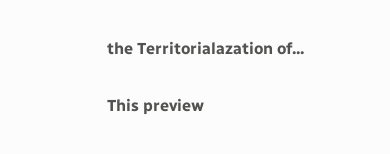the Territorialazation of...

This preview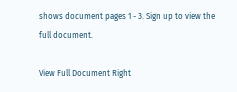shows document pages 1 - 3. Sign up to view the full document.

View Full Document Right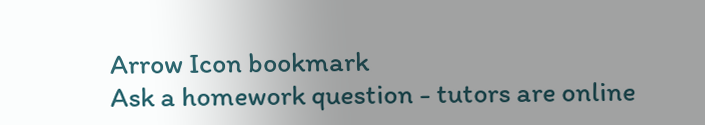Arrow Icon bookmark
Ask a homework question - tutors are online